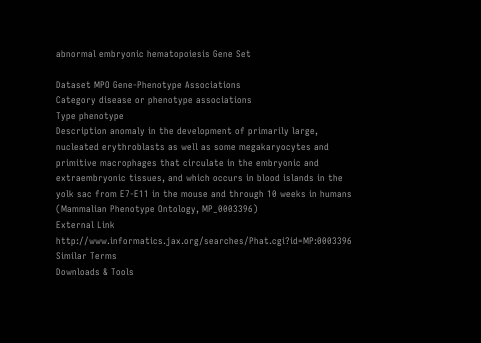abnormal embryonic hematopoiesis Gene Set

Dataset MPO Gene-Phenotype Associations
Category disease or phenotype associations
Type phenotype
Description anomaly in the development of primarily large, nucleated erythroblasts as well as some megakaryocytes and primitive macrophages that circulate in the embryonic and extraembryonic tissues, and which occurs in blood islands in the yolk sac from E7-E11 in the mouse and through 10 weeks in humans (Mammalian Phenotype Ontology, MP_0003396)
External Link http://www.informatics.jax.org/searches/Phat.cgi?id=MP:0003396
Similar Terms
Downloads & Tools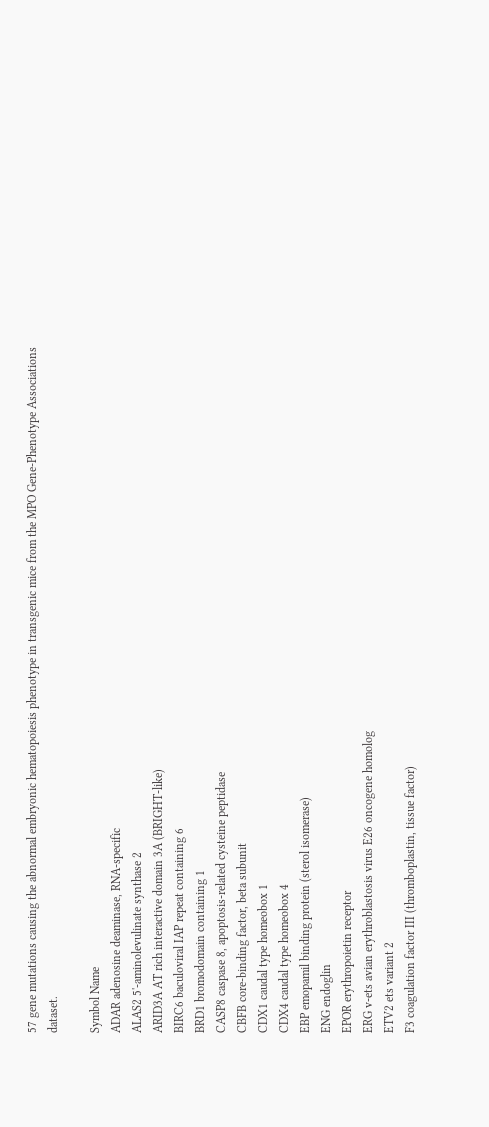57 gene mutations causing the abnormal embryonic hematopoiesis phenotype in transgenic mice from the MPO Gene-Phenotype Associations dataset.

Symbol Name
ADAR adenosine deaminase, RNA-specific
ALAS2 5'-aminolevulinate synthase 2
ARID3A AT rich interactive domain 3A (BRIGHT-like)
BIRC6 baculoviral IAP repeat containing 6
BRD1 bromodomain containing 1
CASP8 caspase 8, apoptosis-related cysteine peptidase
CBFB core-binding factor, beta subunit
CDX1 caudal type homeobox 1
CDX4 caudal type homeobox 4
EBP emopamil binding protein (sterol isomerase)
ENG endoglin
EPOR erythropoietin receptor
ERG v-ets avian erythroblastosis virus E26 oncogene homolog
ETV2 ets variant 2
F3 coagulation factor III (thromboplastin, tissue factor)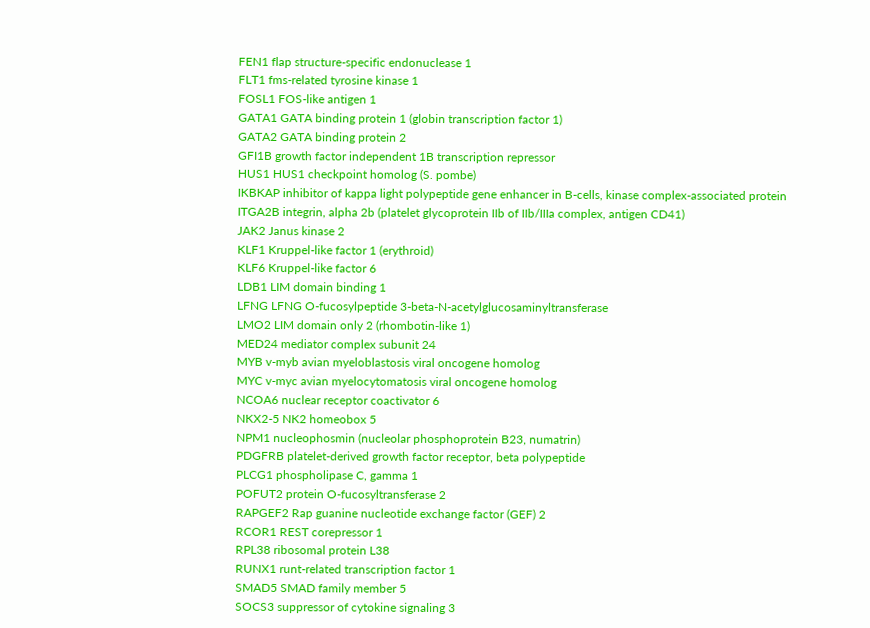FEN1 flap structure-specific endonuclease 1
FLT1 fms-related tyrosine kinase 1
FOSL1 FOS-like antigen 1
GATA1 GATA binding protein 1 (globin transcription factor 1)
GATA2 GATA binding protein 2
GFI1B growth factor independent 1B transcription repressor
HUS1 HUS1 checkpoint homolog (S. pombe)
IKBKAP inhibitor of kappa light polypeptide gene enhancer in B-cells, kinase complex-associated protein
ITGA2B integrin, alpha 2b (platelet glycoprotein IIb of IIb/IIIa complex, antigen CD41)
JAK2 Janus kinase 2
KLF1 Kruppel-like factor 1 (erythroid)
KLF6 Kruppel-like factor 6
LDB1 LIM domain binding 1
LFNG LFNG O-fucosylpeptide 3-beta-N-acetylglucosaminyltransferase
LMO2 LIM domain only 2 (rhombotin-like 1)
MED24 mediator complex subunit 24
MYB v-myb avian myeloblastosis viral oncogene homolog
MYC v-myc avian myelocytomatosis viral oncogene homolog
NCOA6 nuclear receptor coactivator 6
NKX2-5 NK2 homeobox 5
NPM1 nucleophosmin (nucleolar phosphoprotein B23, numatrin)
PDGFRB platelet-derived growth factor receptor, beta polypeptide
PLCG1 phospholipase C, gamma 1
POFUT2 protein O-fucosyltransferase 2
RAPGEF2 Rap guanine nucleotide exchange factor (GEF) 2
RCOR1 REST corepressor 1
RPL38 ribosomal protein L38
RUNX1 runt-related transcription factor 1
SMAD5 SMAD family member 5
SOCS3 suppressor of cytokine signaling 3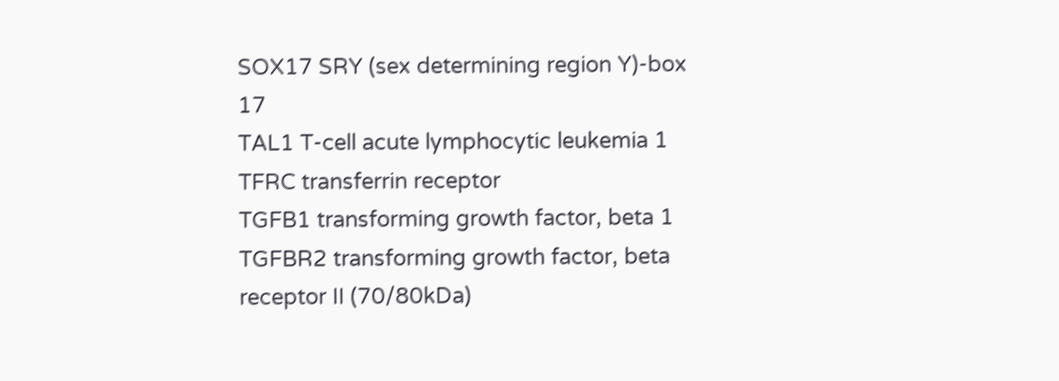SOX17 SRY (sex determining region Y)-box 17
TAL1 T-cell acute lymphocytic leukemia 1
TFRC transferrin receptor
TGFB1 transforming growth factor, beta 1
TGFBR2 transforming growth factor, beta receptor II (70/80kDa)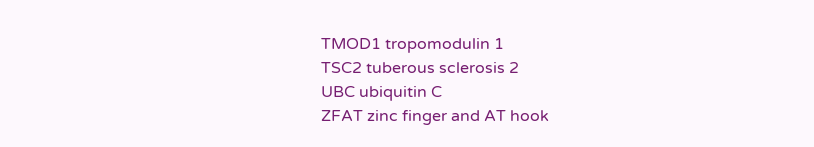TMOD1 tropomodulin 1
TSC2 tuberous sclerosis 2
UBC ubiquitin C
ZFAT zinc finger and AT hook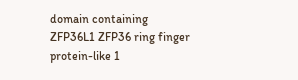domain containing
ZFP36L1 ZFP36 ring finger protein-like 1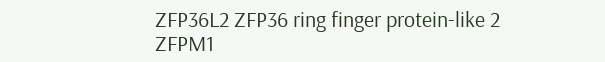ZFP36L2 ZFP36 ring finger protein-like 2
ZFPM1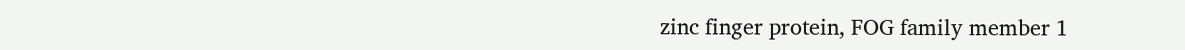zinc finger protein, FOG family member 1